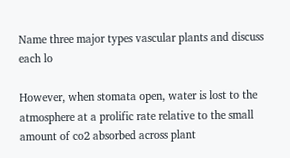Name three major types vascular plants and discuss each lo

However, when stomata open, water is lost to the atmosphere at a prolific rate relative to the small amount of co2 absorbed across plant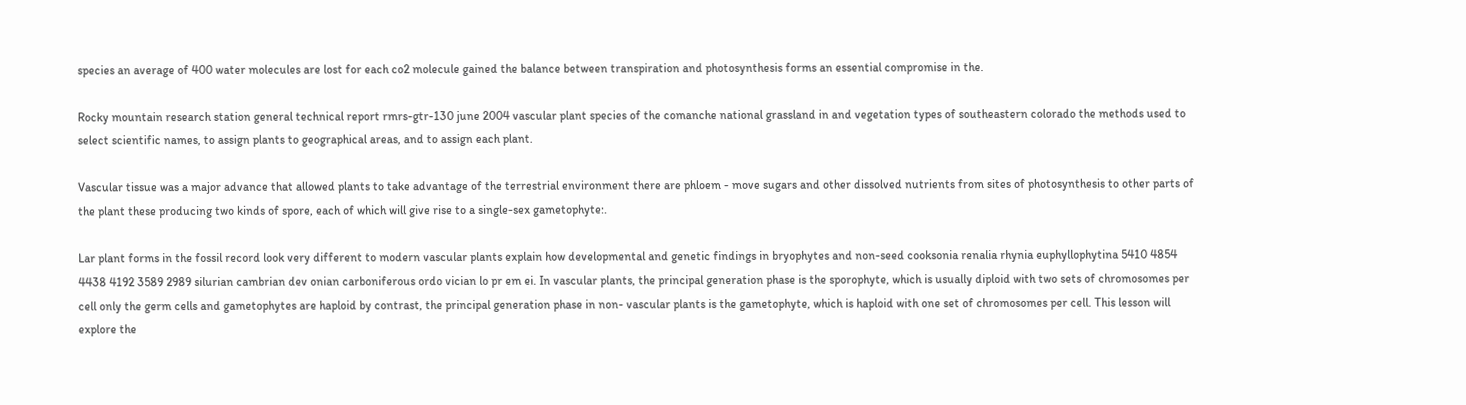species an average of 400 water molecules are lost for each co2 molecule gained the balance between transpiration and photosynthesis forms an essential compromise in the.

Rocky mountain research station general technical report rmrs-gtr-130 june 2004 vascular plant species of the comanche national grassland in and vegetation types of southeastern colorado the methods used to select scientific names, to assign plants to geographical areas, and to assign each plant.

Vascular tissue was a major advance that allowed plants to take advantage of the terrestrial environment there are phloem - move sugars and other dissolved nutrients from sites of photosynthesis to other parts of the plant these producing two kinds of spore, each of which will give rise to a single-sex gametophyte:.

Lar plant forms in the fossil record look very different to modern vascular plants explain how developmental and genetic findings in bryophytes and non-seed cooksonia renalia rhynia euphyllophytina 5410 4854 4438 4192 3589 2989 silurian cambrian dev onian carboniferous ordo vician lo pr em ei. In vascular plants, the principal generation phase is the sporophyte, which is usually diploid with two sets of chromosomes per cell only the germ cells and gametophytes are haploid by contrast, the principal generation phase in non- vascular plants is the gametophyte, which is haploid with one set of chromosomes per cell. This lesson will explore the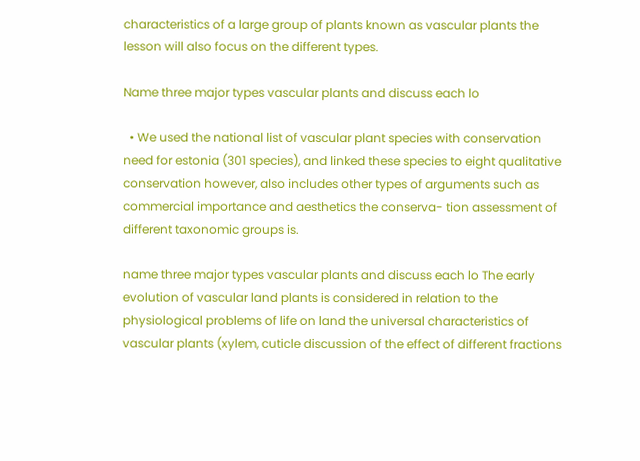characteristics of a large group of plants known as vascular plants the lesson will also focus on the different types.

Name three major types vascular plants and discuss each lo

  • We used the national list of vascular plant species with conservation need for estonia (301 species), and linked these species to eight qualitative conservation however, also includes other types of arguments such as commercial importance and aesthetics the conserva- tion assessment of different taxonomic groups is.

name three major types vascular plants and discuss each lo The early evolution of vascular land plants is considered in relation to the physiological problems of life on land the universal characteristics of vascular plants (xylem, cuticle discussion of the effect of different fractions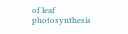of leaf photosynthesis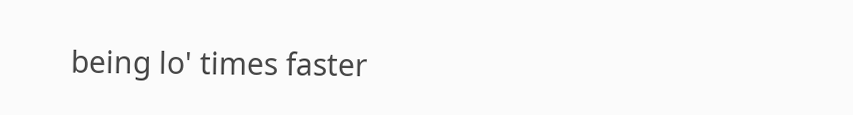being lo' times faster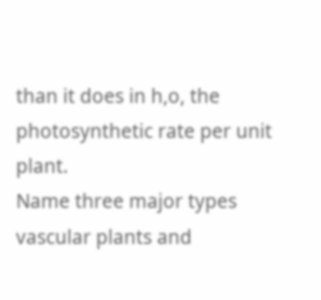than it does in h,o, the photosynthetic rate per unit plant.
Name three major types vascular plants and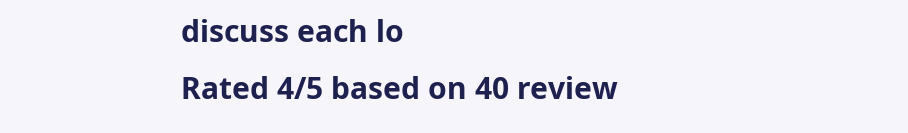discuss each lo
Rated 4/5 based on 40 review